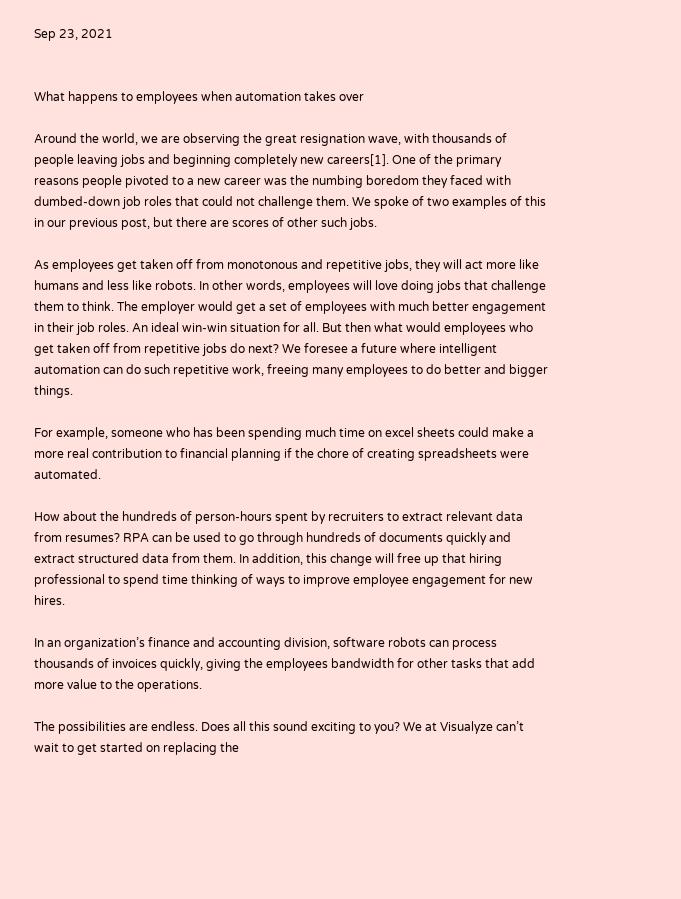Sep 23, 2021


What happens to employees when automation takes over

Around the world, we are observing the great resignation wave, with thousands of people leaving jobs and beginning completely new careers[1]. One of the primary reasons people pivoted to a new career was the numbing boredom they faced with dumbed-down job roles that could not challenge them. We spoke of two examples of this in our previous post, but there are scores of other such jobs.

As employees get taken off from monotonous and repetitive jobs, they will act more like humans and less like robots. In other words, employees will love doing jobs that challenge them to think. The employer would get a set of employees with much better engagement in their job roles. An ideal win-win situation for all. But then what would employees who get taken off from repetitive jobs do next? We foresee a future where intelligent automation can do such repetitive work, freeing many employees to do better and bigger things.

For example, someone who has been spending much time on excel sheets could make a more real contribution to financial planning if the chore of creating spreadsheets were automated.

How about the hundreds of person-hours spent by recruiters to extract relevant data from resumes? RPA can be used to go through hundreds of documents quickly and extract structured data from them. In addition, this change will free up that hiring professional to spend time thinking of ways to improve employee engagement for new hires.

In an organization’s finance and accounting division, software robots can process thousands of invoices quickly, giving the employees bandwidth for other tasks that add more value to the operations.

The possibilities are endless. Does all this sound exciting to you? We at Visualyze can’t wait to get started on replacing the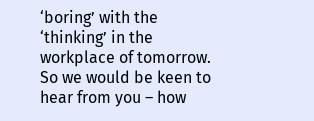‘boring’ with the ‘thinking’ in the workplace of tomorrow. So we would be keen to hear from you – how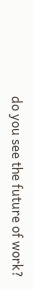do you see the future of work?